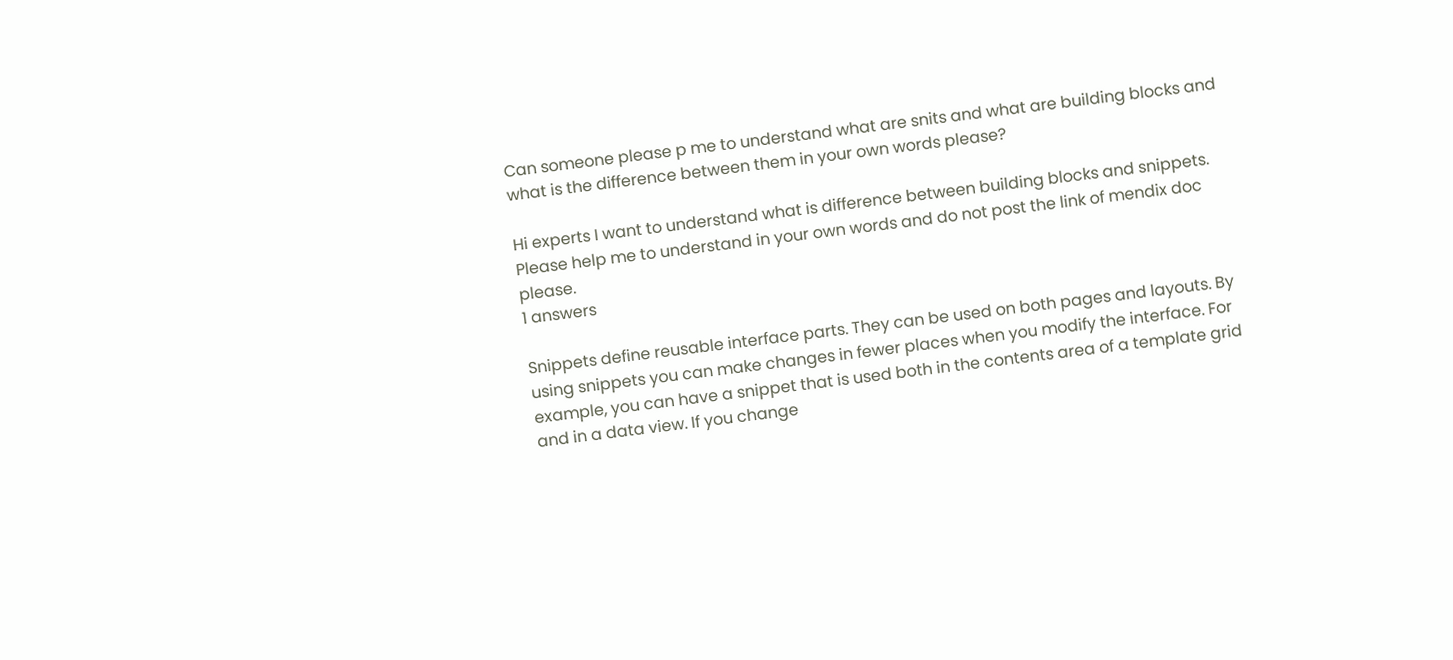Can someone please p me to understand what are snits and what are building blocks and what is the difference between them in your own words please?

Hi experts I want to understand what is difference between building blocks and snippets. Please help me to understand in your own words and do not post the link of mendix doc please.
1 answers

Snippets define reusable interface parts. They can be used on both pages and layouts. By using snippets you can make changes in fewer places when you modify the interface. For example, you can have a snippet that is used both in the contents area of a template grid and in a data view. If you change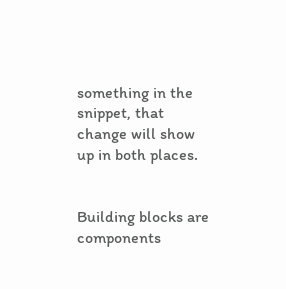something in the snippet, that change will show up in both places.


Building blocks are components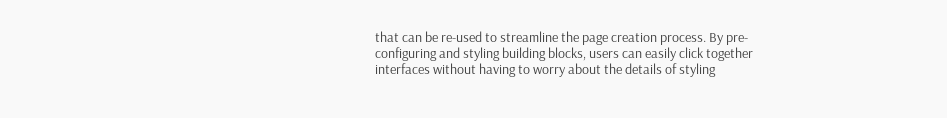that can be re-used to streamline the page creation process. By pre-configuring and styling building blocks, users can easily click together interfaces without having to worry about the details of styling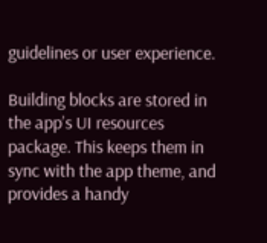guidelines or user experience.

Building blocks are stored in the app’s UI resources package. This keeps them in sync with the app theme, and provides a handy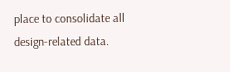place to consolidate all design-related data.